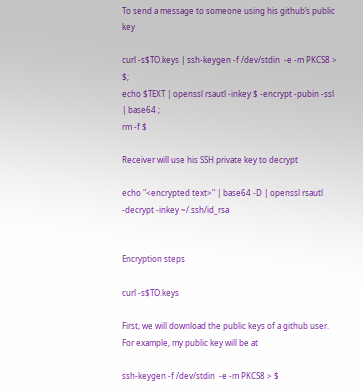To send a message to someone using his github’s public key

curl -s$TO.keys | ssh-keygen -f /dev/stdin  -e -m PKCS8 > $;
echo $TEXT | openssl rsautl -inkey $ -encrypt -pubin -ssl | base64 ;
rm -f $

Receiver will use his SSH private key to decrypt

echo "<encrypted text>" | base64 -D | openssl rsautl -decrypt -inkey ~/.ssh/id_rsa


Encryption steps

curl -s$TO.keys

First, we will download the public keys of a github user. For example, my public key will be at

ssh-keygen -f /dev/stdin  -e -m PKCS8 > $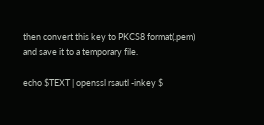then convert this key to PKCS8 format(.pem) and save it to a temporary file.

echo $TEXT | openssl rsautl -inkey $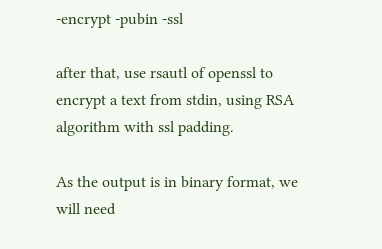-encrypt -pubin -ssl

after that, use rsautl of openssl to encrypt a text from stdin, using RSA algorithm with ssl padding.

As the output is in binary format, we will need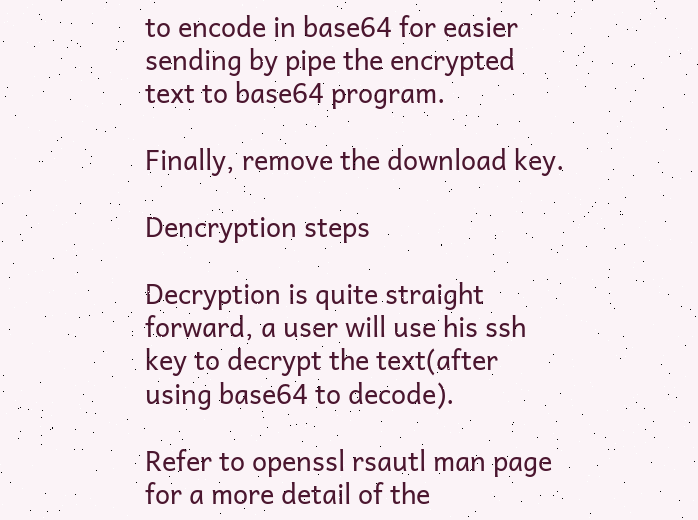to encode in base64 for easier sending by pipe the encrypted text to base64 program.

Finally, remove the download key.

Dencryption steps

Decryption is quite straight forward, a user will use his ssh key to decrypt the text(after using base64 to decode).

Refer to openssl rsautl man page for a more detail of the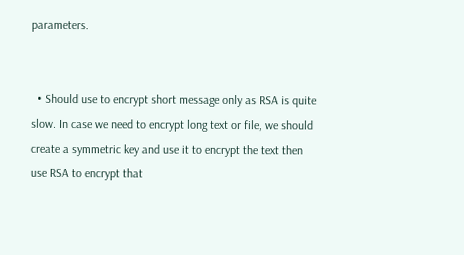parameters.


  • Should use to encrypt short message only as RSA is quite slow. In case we need to encrypt long text or file, we should create a symmetric key and use it to encrypt the text then use RSA to encrypt that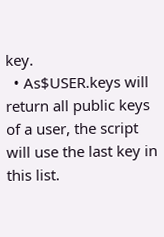key.
  • As$USER.keys will return all public keys of a user, the script will use the last key in this list.